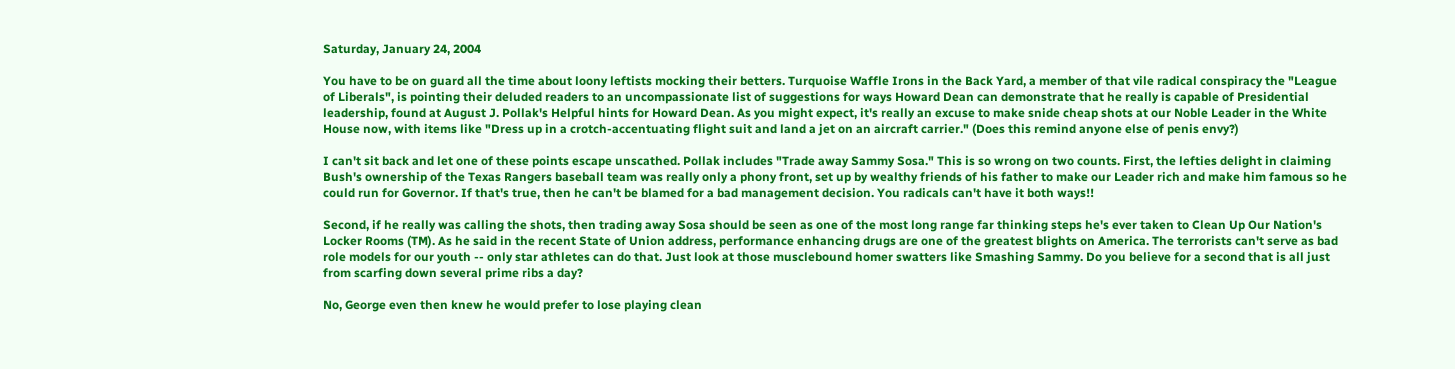Saturday, January 24, 2004

You have to be on guard all the time about loony leftists mocking their betters. Turquoise Waffle Irons in the Back Yard, a member of that vile radical conspiracy the "League of Liberals", is pointing their deluded readers to an uncompassionate list of suggestions for ways Howard Dean can demonstrate that he really is capable of Presidential leadership, found at August J. Pollak's Helpful hints for Howard Dean. As you might expect, it's really an excuse to make snide cheap shots at our Noble Leader in the White House now, with items like "Dress up in a crotch-accentuating flight suit and land a jet on an aircraft carrier." (Does this remind anyone else of penis envy?)

I can't sit back and let one of these points escape unscathed. Pollak includes "Trade away Sammy Sosa." This is so wrong on two counts. First, the lefties delight in claiming Bush's ownership of the Texas Rangers baseball team was really only a phony front, set up by wealthy friends of his father to make our Leader rich and make him famous so he could run for Governor. If that's true, then he can't be blamed for a bad management decision. You radicals can't have it both ways!!

Second, if he really was calling the shots, then trading away Sosa should be seen as one of the most long range far thinking steps he's ever taken to Clean Up Our Nation's Locker Rooms (TM). As he said in the recent State of Union address, performance enhancing drugs are one of the greatest blights on America. The terrorists can't serve as bad role models for our youth -- only star athletes can do that. Just look at those musclebound homer swatters like Smashing Sammy. Do you believe for a second that is all just from scarfing down several prime ribs a day?

No, George even then knew he would prefer to lose playing clean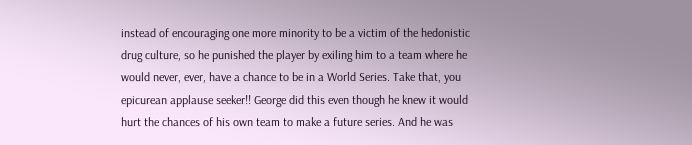instead of encouraging one more minority to be a victim of the hedonistic drug culture, so he punished the player by exiling him to a team where he would never, ever, have a chance to be in a World Series. Take that, you epicurean applause seeker!! George did this even though he knew it would hurt the chances of his own team to make a future series. And he was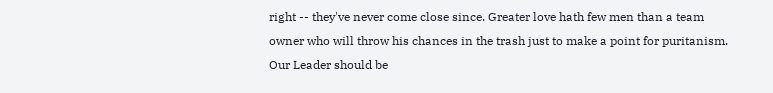right -- they've never come close since. Greater love hath few men than a team owner who will throw his chances in the trash just to make a point for puritanism. Our Leader should be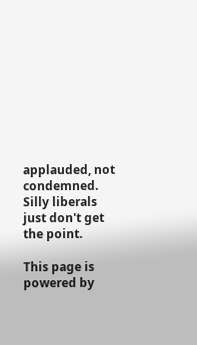applauded, not condemned. Silly liberals just don't get the point.

This page is powered by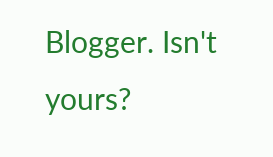Blogger. Isn't yours?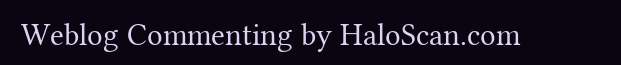Weblog Commenting by HaloScan.com